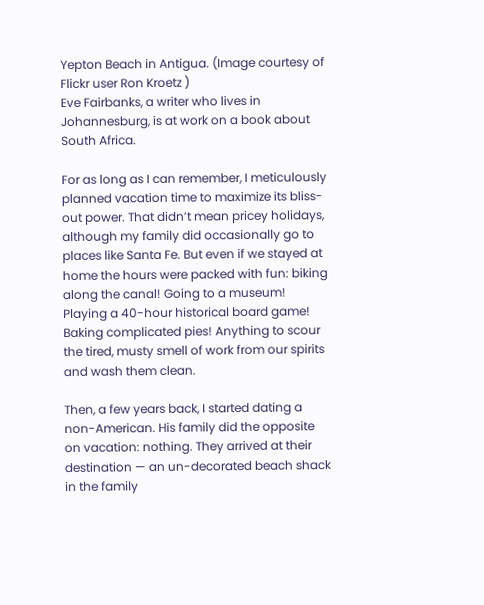Yepton Beach in Antigua. (Image courtesy of Flickr user Ron Kroetz )
Eve Fairbanks, a writer who lives in Johannesburg, is at work on a book about South Africa.

For as long as I can remember, I meticulously planned vacation time to maximize its bliss-out power. That didn’t mean pricey holidays, although my family did occasionally go to places like Santa Fe. But even if we stayed at home the hours were packed with fun: biking along the canal! Going to a museum! Playing a 40-hour historical board game! Baking complicated pies! Anything to scour the tired, musty smell of work from our spirits and wash them clean.

Then, a few years back, I started dating a non-American. His family did the opposite on vacation: nothing. They arrived at their destination — an un-decorated beach shack in the family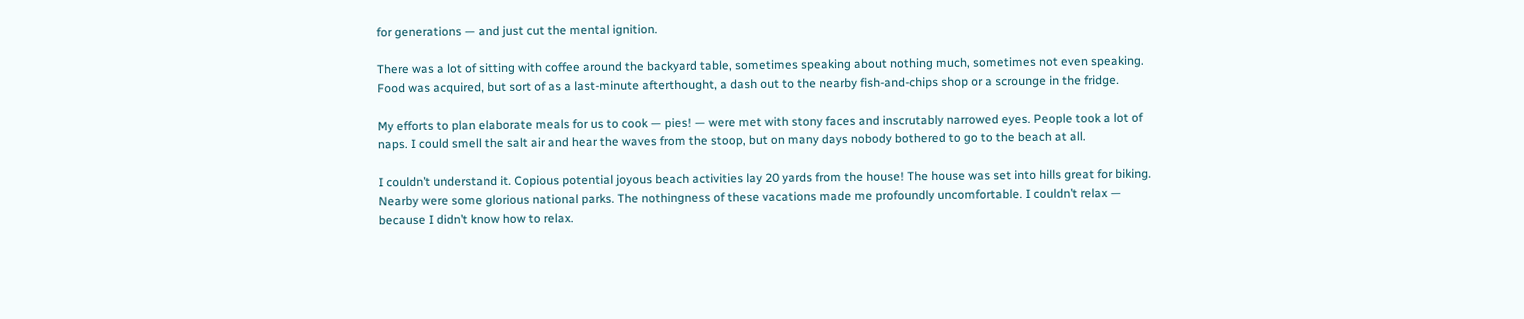for generations — and just cut the mental ignition.

There was a lot of sitting with coffee around the backyard table, sometimes speaking about nothing much, sometimes not even speaking. Food was acquired, but sort of as a last-minute afterthought, a dash out to the nearby fish-and-chips shop or a scrounge in the fridge.

My efforts to plan elaborate meals for us to cook — pies! — were met with stony faces and inscrutably narrowed eyes. People took a lot of naps. I could smell the salt air and hear the waves from the stoop, but on many days nobody bothered to go to the beach at all.

I couldn’t understand it. Copious potential joyous beach activities lay 20 yards from the house! The house was set into hills great for biking. Nearby were some glorious national parks. The nothingness of these vacations made me profoundly uncomfortable. I couldn’t relax — because I didn’t know how to relax.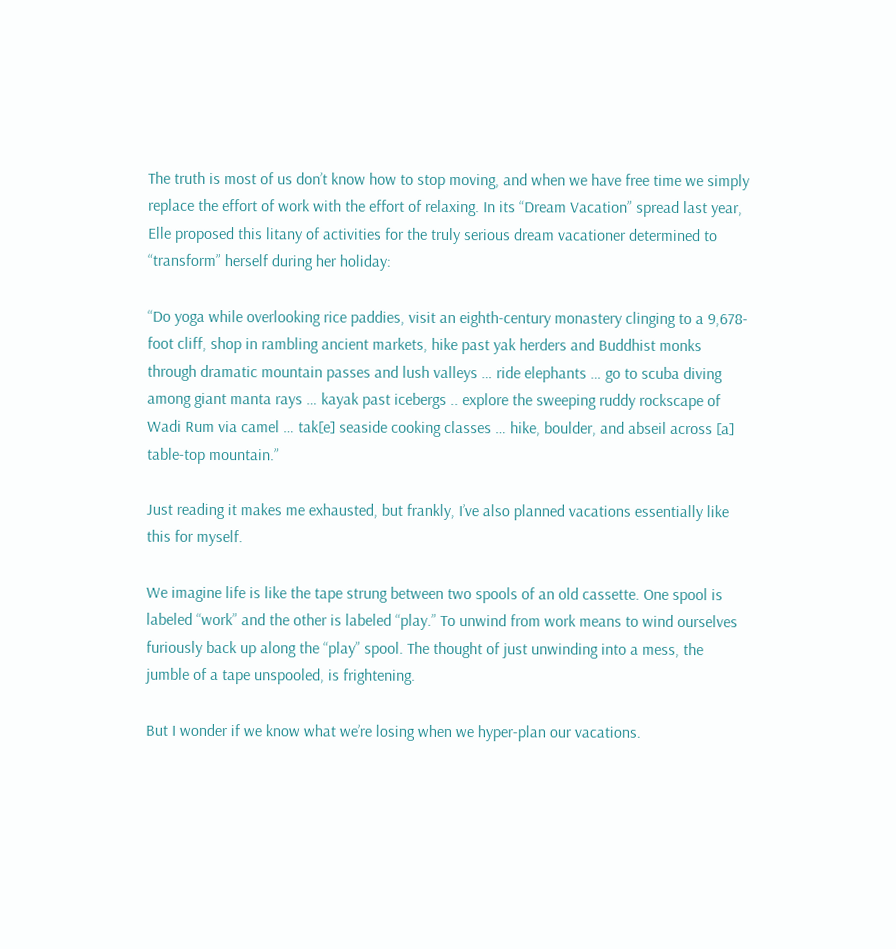The truth is most of us don’t know how to stop moving, and when we have free time we simply replace the effort of work with the effort of relaxing. In its “Dream Vacation” spread last year, Elle proposed this litany of activities for the truly serious dream vacationer determined to “transform” herself during her holiday:

“Do yoga while overlooking rice paddies, visit an eighth-century monastery clinging to a 9,678-foot cliff, shop in rambling ancient markets, hike past yak herders and Buddhist monks through dramatic mountain passes and lush valleys … ride elephants … go to scuba diving among giant manta rays … kayak past icebergs .. explore the sweeping ruddy rockscape of Wadi Rum via camel … tak[e] seaside cooking classes … hike, boulder, and abseil across [a] table-top mountain.”

Just reading it makes me exhausted, but frankly, I’ve also planned vacations essentially like this for myself.

We imagine life is like the tape strung between two spools of an old cassette. One spool is labeled “work” and the other is labeled “play.” To unwind from work means to wind ourselves furiously back up along the “play” spool. The thought of just unwinding into a mess, the jumble of a tape unspooled, is frightening.

But I wonder if we know what we’re losing when we hyper-plan our vacations.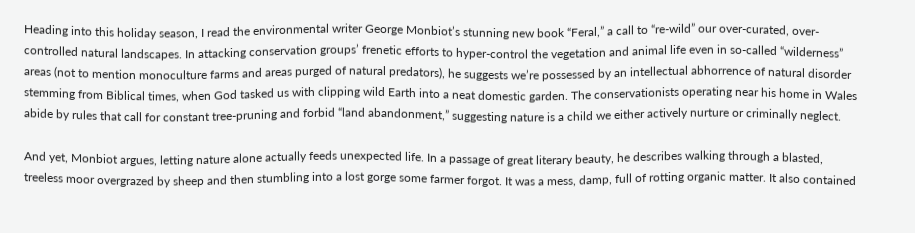Heading into this holiday season, I read the environmental writer George Monbiot’s stunning new book “Feral,” a call to “re-wild” our over-curated, over-controlled natural landscapes. In attacking conservation groups’ frenetic efforts to hyper-control the vegetation and animal life even in so-called “wilderness” areas (not to mention monoculture farms and areas purged of natural predators), he suggests we’re possessed by an intellectual abhorrence of natural disorder stemming from Biblical times, when God tasked us with clipping wild Earth into a neat domestic garden. The conservationists operating near his home in Wales abide by rules that call for constant tree-pruning and forbid “land abandonment,” suggesting nature is a child we either actively nurture or criminally neglect.

And yet, Monbiot argues, letting nature alone actually feeds unexpected life. In a passage of great literary beauty, he describes walking through a blasted, treeless moor overgrazed by sheep and then stumbling into a lost gorge some farmer forgot. It was a mess, damp, full of rotting organic matter. It also contained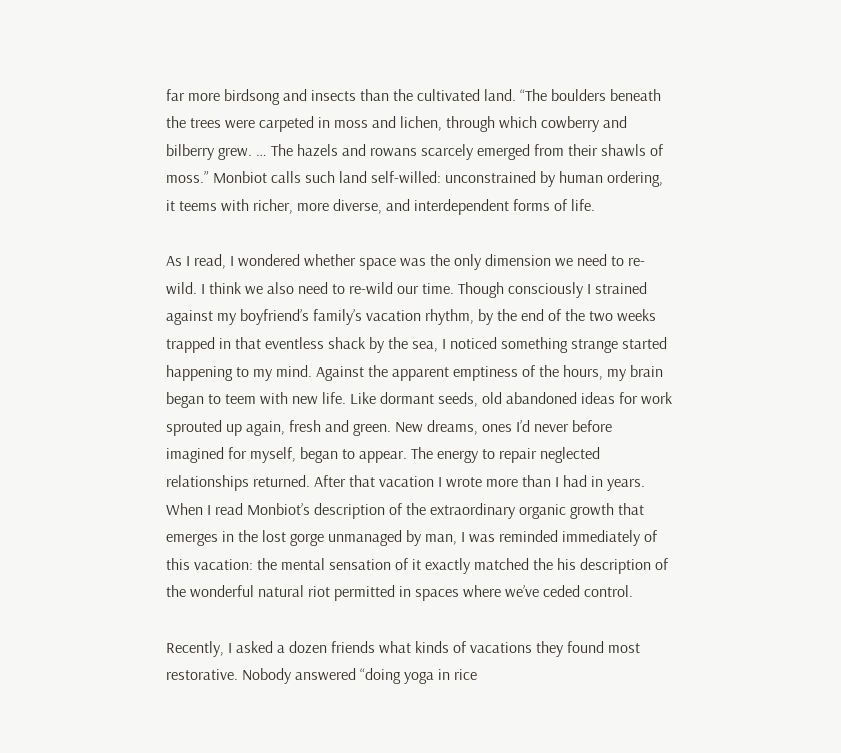far more birdsong and insects than the cultivated land. “The boulders beneath the trees were carpeted in moss and lichen, through which cowberry and bilberry grew. … The hazels and rowans scarcely emerged from their shawls of moss.” Monbiot calls such land self-willed: unconstrained by human ordering, it teems with richer, more diverse, and interdependent forms of life.

As I read, I wondered whether space was the only dimension we need to re-wild. I think we also need to re-wild our time. Though consciously I strained against my boyfriend’s family’s vacation rhythm, by the end of the two weeks trapped in that eventless shack by the sea, I noticed something strange started happening to my mind. Against the apparent emptiness of the hours, my brain began to teem with new life. Like dormant seeds, old abandoned ideas for work sprouted up again, fresh and green. New dreams, ones I’d never before imagined for myself, began to appear. The energy to repair neglected relationships returned. After that vacation I wrote more than I had in years. When I read Monbiot’s description of the extraordinary organic growth that emerges in the lost gorge unmanaged by man, I was reminded immediately of this vacation: the mental sensation of it exactly matched the his description of the wonderful natural riot permitted in spaces where we’ve ceded control.

Recently, I asked a dozen friends what kinds of vacations they found most restorative. Nobody answered “doing yoga in rice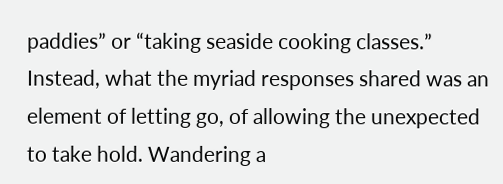paddies” or “taking seaside cooking classes.” Instead, what the myriad responses shared was an element of letting go, of allowing the unexpected to take hold. Wandering a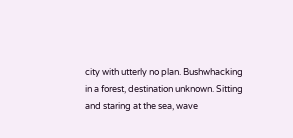city with utterly no plan. Bushwhacking in a forest, destination unknown. Sitting and staring at the sea, wave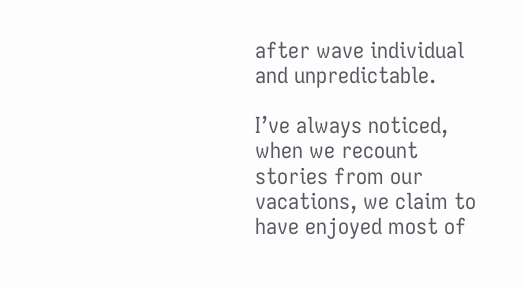after wave individual and unpredictable.

I’ve always noticed, when we recount stories from our vacations, we claim to have enjoyed most of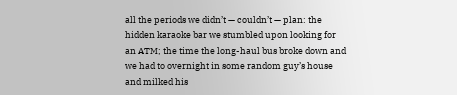all the periods we didn’t — couldn’t — plan: the hidden karaoke bar we stumbled upon looking for an ATM; the time the long-haul bus broke down and we had to overnight in some random guy’s house and milked his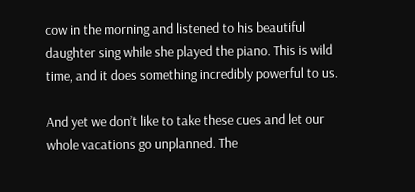cow in the morning and listened to his beautiful daughter sing while she played the piano. This is wild time, and it does something incredibly powerful to us.

And yet we don’t like to take these cues and let our whole vacations go unplanned. The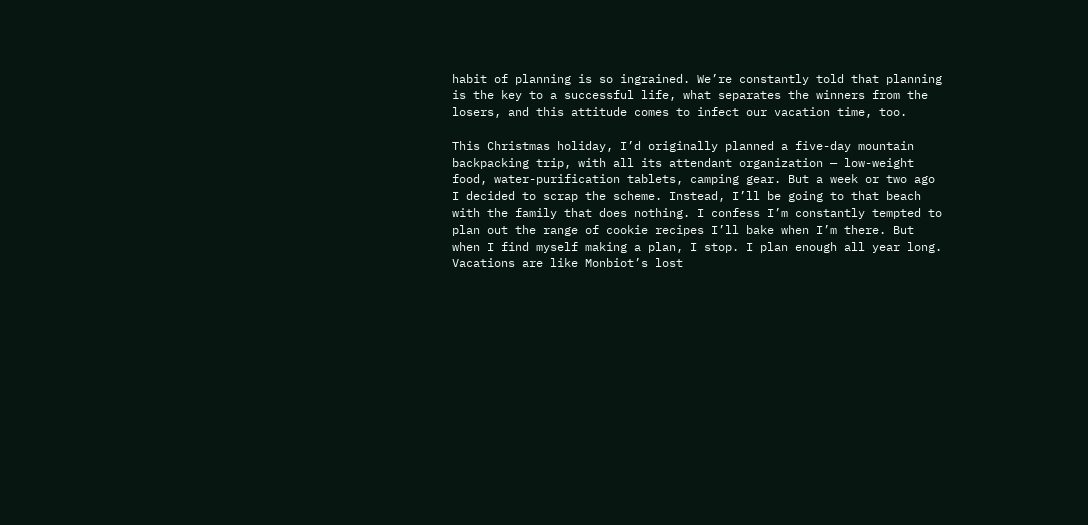habit of planning is so ingrained. We’re constantly told that planning is the key to a successful life, what separates the winners from the losers, and this attitude comes to infect our vacation time, too.

This Christmas holiday, I’d originally planned a five-day mountain backpacking trip, with all its attendant organization — low-weight food, water-purification tablets, camping gear. But a week or two ago I decided to scrap the scheme. Instead, I’ll be going to that beach with the family that does nothing. I confess I’m constantly tempted to plan out the range of cookie recipes I’ll bake when I’m there. But when I find myself making a plan, I stop. I plan enough all year long. Vacations are like Monbiot’s lost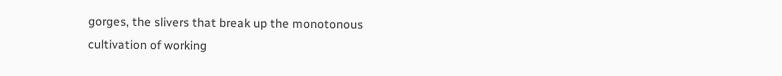gorges, the slivers that break up the monotonous cultivation of working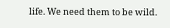life. We need them to be wild.